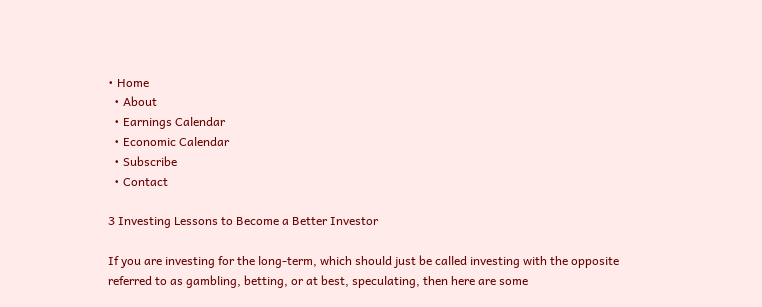• Home
  • About
  • Earnings Calendar
  • Economic Calendar
  • Subscribe
  • Contact

3 Investing Lessons to Become a Better Investor

If you are investing for the long-term, which should just be called investing with the opposite referred to as gambling, betting, or at best, speculating, then here are some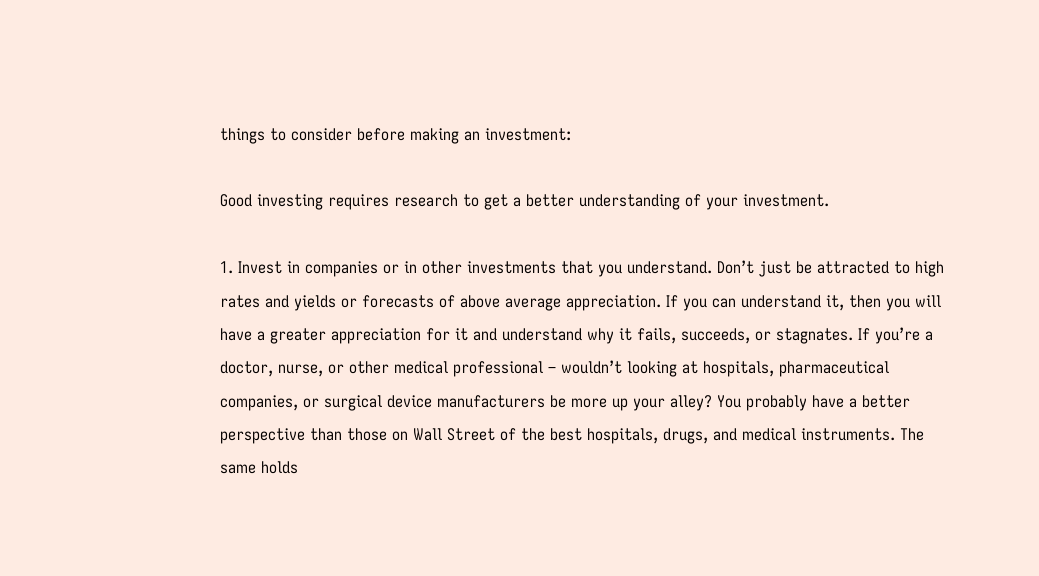things to consider before making an investment:

Good investing requires research to get a better understanding of your investment.

1. Invest in companies or in other investments that you understand. Don’t just be attracted to high rates and yields or forecasts of above average appreciation. If you can understand it, then you will have a greater appreciation for it and understand why it fails, succeeds, or stagnates. If you’re a doctor, nurse, or other medical professional – wouldn’t looking at hospitals, pharmaceutical companies, or surgical device manufacturers be more up your alley? You probably have a better perspective than those on Wall Street of the best hospitals, drugs, and medical instruments. The same holds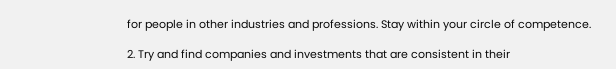for people in other industries and professions. Stay within your circle of competence.

2. Try and find companies and investments that are consistent in their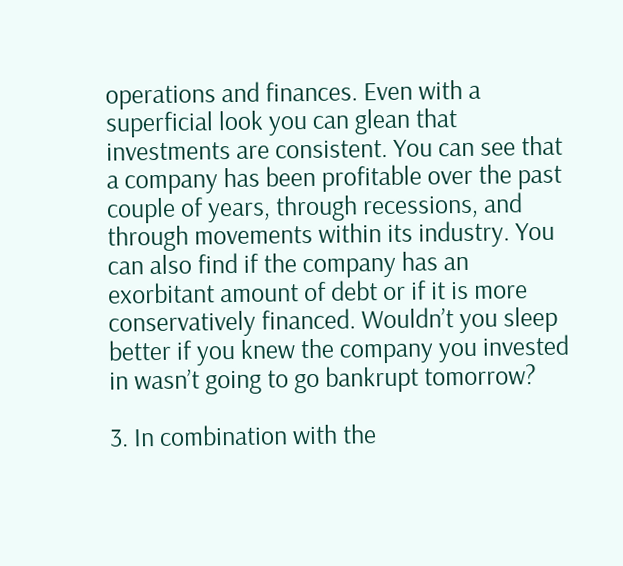operations and finances. Even with a superficial look you can glean that investments are consistent. You can see that a company has been profitable over the past couple of years, through recessions, and through movements within its industry. You can also find if the company has an exorbitant amount of debt or if it is more conservatively financed. Wouldn’t you sleep better if you knew the company you invested in wasn’t going to go bankrupt tomorrow?

3. In combination with the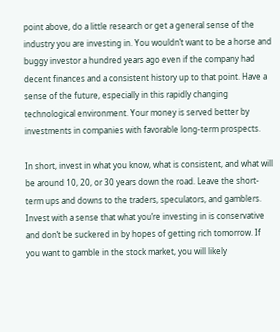point above, do a little research or get a general sense of the industry you are investing in. You wouldn’t want to be a horse and buggy investor a hundred years ago even if the company had decent finances and a consistent history up to that point. Have a sense of the future, especially in this rapidly changing technological environment. Your money is served better by investments in companies with favorable long-term prospects.

In short, invest in what you know, what is consistent, and what will be around 10, 20, or 30 years down the road. Leave the short-term ups and downs to the traders, speculators, and gamblers. Invest with a sense that what you’re investing in is conservative and don’t be suckered in by hopes of getting rich tomorrow. If you want to gamble in the stock market, you will likely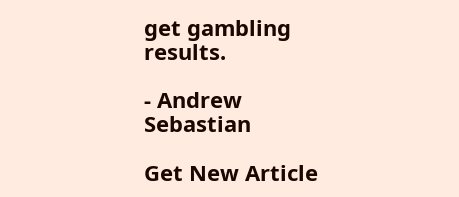get gambling results.

- Andrew Sebastian

Get New Article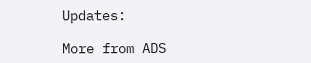Updates:

More from ADS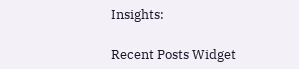Insights:

Recent Posts Widget